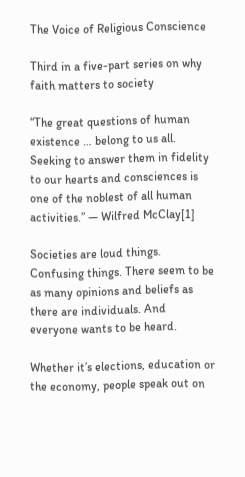The Voice of Religious Conscience

Third in a five-part series on why faith matters to society

“The great questions of human existence … belong to us all. Seeking to answer them in fidelity to our hearts and consciences is one of the noblest of all human activities.” — Wilfred McClay[1]

Societies are loud things. Confusing things. There seem to be as many opinions and beliefs as there are individuals. And everyone wants to be heard.

Whether it’s elections, education or the economy, people speak out on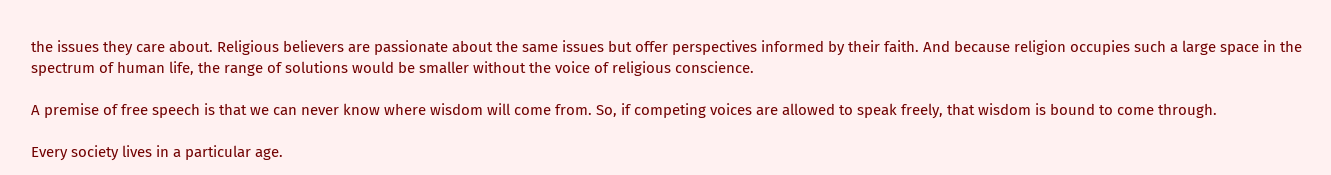the issues they care about. Religious believers are passionate about the same issues but offer perspectives informed by their faith. And because religion occupies such a large space in the spectrum of human life, the range of solutions would be smaller without the voice of religious conscience.

A premise of free speech is that we can never know where wisdom will come from. So, if competing voices are allowed to speak freely, that wisdom is bound to come through.

Every society lives in a particular age.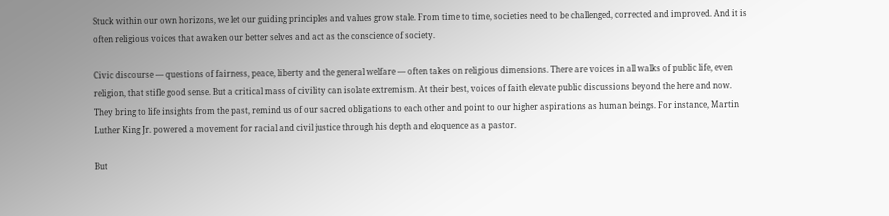Stuck within our own horizons, we let our guiding principles and values grow stale. From time to time, societies need to be challenged, corrected and improved. And it is often religious voices that awaken our better selves and act as the conscience of society.

Civic discourse — questions of fairness, peace, liberty and the general welfare — often takes on religious dimensions. There are voices in all walks of public life, even religion, that stifle good sense. But a critical mass of civility can isolate extremism. At their best, voices of faith elevate public discussions beyond the here and now. They bring to life insights from the past, remind us of our sacred obligations to each other and point to our higher aspirations as human beings. For instance, Martin Luther King Jr. powered a movement for racial and civil justice through his depth and eloquence as a pastor.

But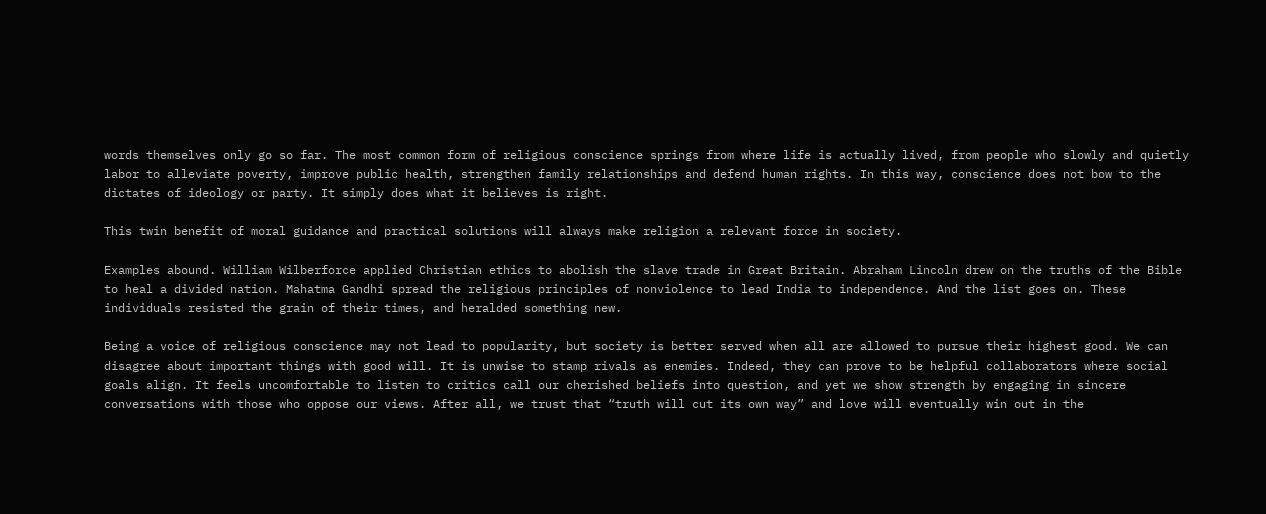words themselves only go so far. The most common form of religious conscience springs from where life is actually lived, from people who slowly and quietly labor to alleviate poverty, improve public health, strengthen family relationships and defend human rights. In this way, conscience does not bow to the dictates of ideology or party. It simply does what it believes is right.

This twin benefit of moral guidance and practical solutions will always make religion a relevant force in society.

Examples abound. William Wilberforce applied Christian ethics to abolish the slave trade in Great Britain. Abraham Lincoln drew on the truths of the Bible to heal a divided nation. Mahatma Gandhi spread the religious principles of nonviolence to lead India to independence. And the list goes on. These individuals resisted the grain of their times, and heralded something new.

Being a voice of religious conscience may not lead to popularity, but society is better served when all are allowed to pursue their highest good. We can disagree about important things with good will. It is unwise to stamp rivals as enemies. Indeed, they can prove to be helpful collaborators where social goals align. It feels uncomfortable to listen to critics call our cherished beliefs into question, and yet we show strength by engaging in sincere conversations with those who oppose our views. After all, we trust that “truth will cut its own way” and love will eventually win out in the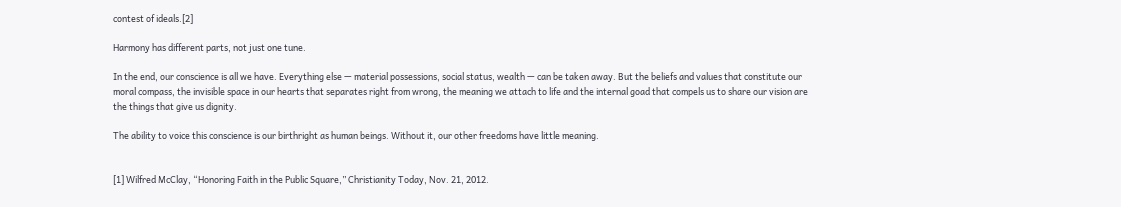contest of ideals.[2]

Harmony has different parts, not just one tune.

In the end, our conscience is all we have. Everything else — material possessions, social status, wealth — can be taken away. But the beliefs and values that constitute our moral compass, the invisible space in our hearts that separates right from wrong, the meaning we attach to life and the internal goad that compels us to share our vision are the things that give us dignity.

The ability to voice this conscience is our birthright as human beings. Without it, our other freedoms have little meaning.


[1] Wilfred McClay, “Honoring Faith in the Public Square,” Christianity Today, Nov. 21, 2012.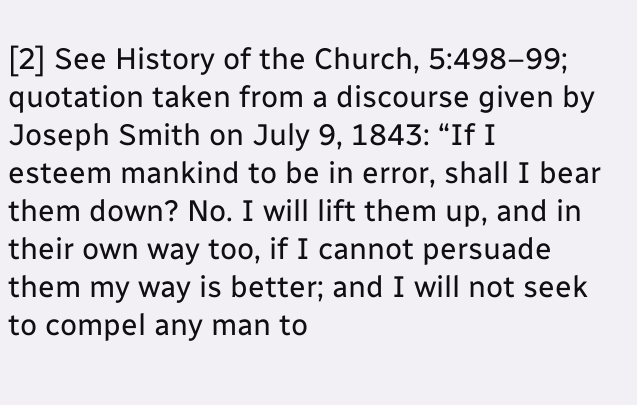[2] See History of the Church, 5:498–99; quotation taken from a discourse given by Joseph Smith on July 9, 1843: “If I esteem mankind to be in error, shall I bear them down? No. I will lift them up, and in their own way too, if I cannot persuade them my way is better; and I will not seek to compel any man to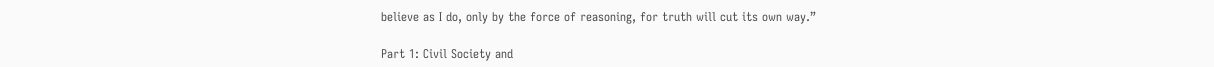believe as I do, only by the force of reasoning, for truth will cut its own way.”

Part 1: Civil Society and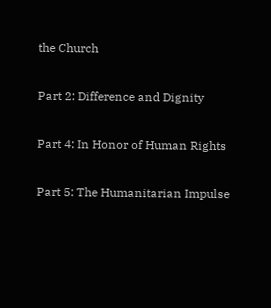the Church

Part 2: Difference and Dignity

Part 4: In Honor of Human Rights

Part 5: The Humanitarian Impulse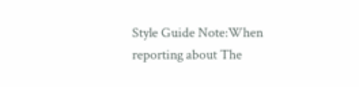Style Guide Note:When reporting about The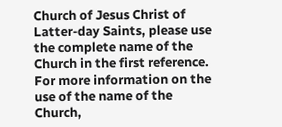Church of Jesus Christ of Latter-day Saints, please use the complete name of the Church in the first reference. For more information on the use of the name of the Church,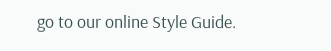go to our online Style Guide.